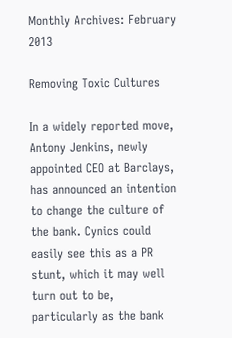Monthly Archives: February 2013

Removing Toxic Cultures

In a widely reported move, Antony Jenkins, newly appointed CEO at Barclays, has announced an intention to change the culture of the bank. Cynics could easily see this as a PR stunt, which it may well turn out to be, particularly as the bank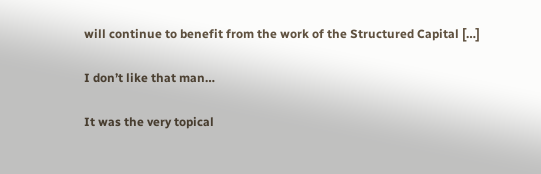will continue to benefit from the work of the Structured Capital […]

I don’t like that man…

It was the very topical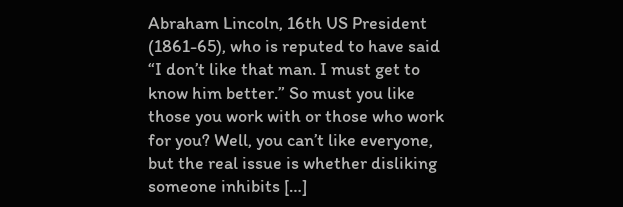Abraham Lincoln, 16th US President (1861-65), who is reputed to have said “I don’t like that man. I must get to know him better.” So must you like those you work with or those who work for you? Well, you can’t like everyone, but the real issue is whether disliking someone inhibits […]